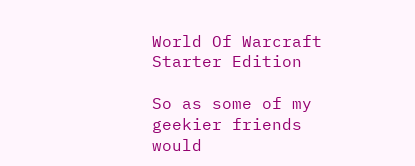World Of Warcraft Starter Edition

So as some of my geekier friends would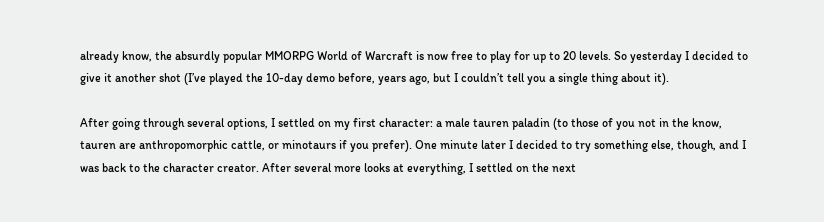already know, the absurdly popular MMORPG World of Warcraft is now free to play for up to 20 levels. So yesterday I decided to give it another shot (I’ve played the 10-day demo before, years ago, but I couldn’t tell you a single thing about it).

After going through several options, I settled on my first character: a male tauren paladin (to those of you not in the know, tauren are anthropomorphic cattle, or minotaurs if you prefer). One minute later I decided to try something else, though, and I was back to the character creator. After several more looks at everything, I settled on the next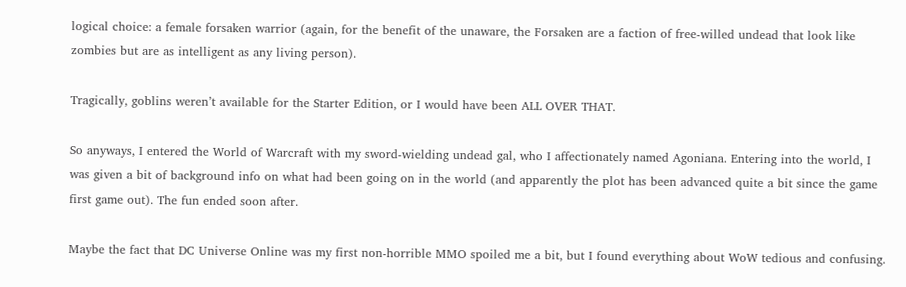logical choice: a female forsaken warrior (again, for the benefit of the unaware, the Forsaken are a faction of free-willed undead that look like zombies but are as intelligent as any living person).

Tragically, goblins weren’t available for the Starter Edition, or I would have been ALL OVER THAT.

So anyways, I entered the World of Warcraft with my sword-wielding undead gal, who I affectionately named Agoniana. Entering into the world, I was given a bit of background info on what had been going on in the world (and apparently the plot has been advanced quite a bit since the game first game out). The fun ended soon after.

Maybe the fact that DC Universe Online was my first non-horrible MMO spoiled me a bit, but I found everything about WoW tedious and confusing.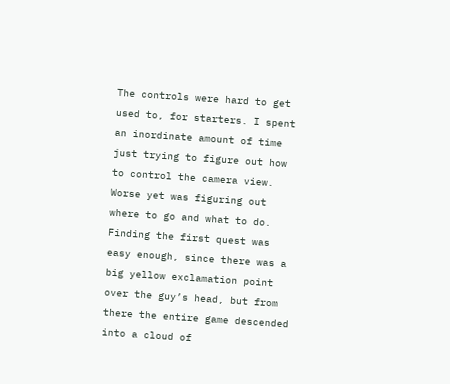The controls were hard to get used to, for starters. I spent an inordinate amount of time just trying to figure out how to control the camera view. Worse yet was figuring out where to go and what to do. Finding the first quest was easy enough, since there was a big yellow exclamation point over the guy’s head, but from there the entire game descended into a cloud of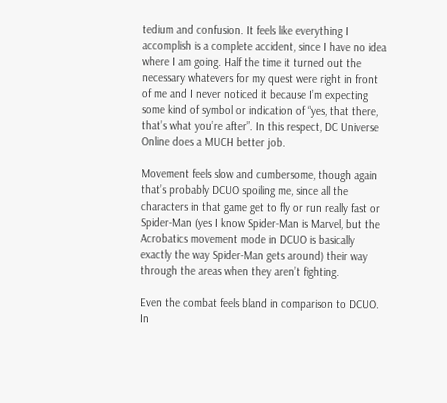tedium and confusion. It feels like everything I accomplish is a complete accident, since I have no idea where I am going. Half the time it turned out the necessary whatevers for my quest were right in front of me and I never noticed it because I’m expecting some kind of symbol or indication of “yes, that there, that’s what you’re after”. In this respect, DC Universe Online does a MUCH better job.

Movement feels slow and cumbersome, though again that’s probably DCUO spoiling me, since all the characters in that game get to fly or run really fast or Spider-Man (yes I know Spider-Man is Marvel, but the Acrobatics movement mode in DCUO is basically exactly the way Spider-Man gets around) their way through the areas when they aren’t fighting.

Even the combat feels bland in comparison to DCUO. In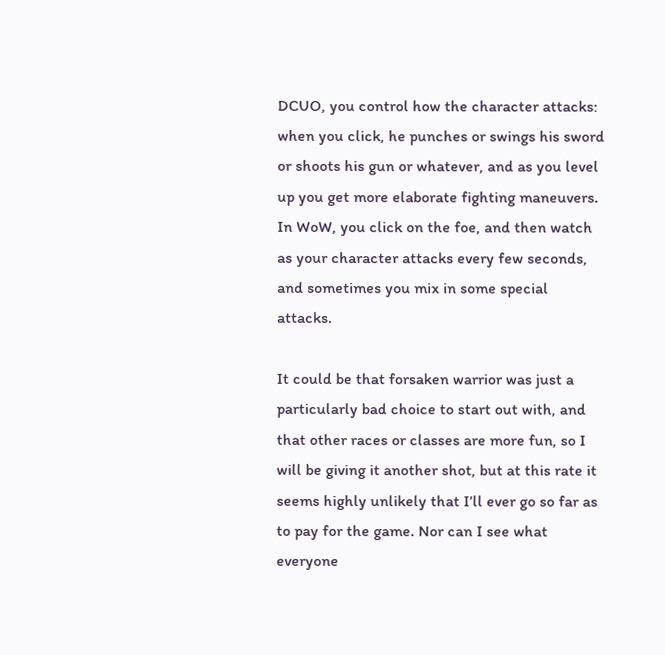DCUO, you control how the character attacks: when you click, he punches or swings his sword or shoots his gun or whatever, and as you level up you get more elaborate fighting maneuvers. In WoW, you click on the foe, and then watch as your character attacks every few seconds, and sometimes you mix in some special attacks.

It could be that forsaken warrior was just a particularly bad choice to start out with, and that other races or classes are more fun, so I will be giving it another shot, but at this rate it seems highly unlikely that I’ll ever go so far as to pay for the game. Nor can I see what everyone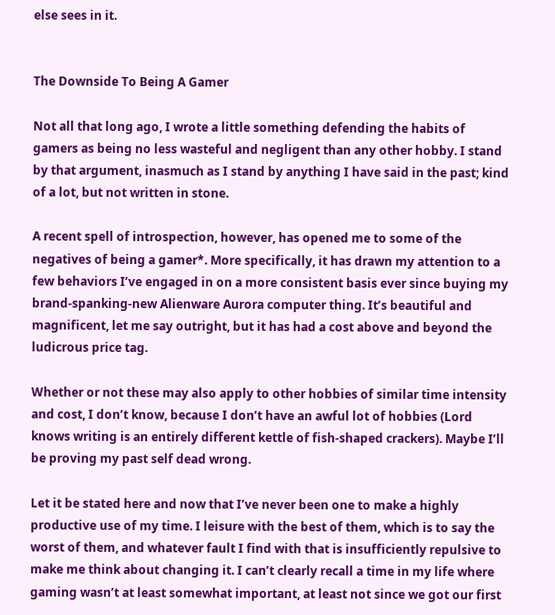else sees in it.


The Downside To Being A Gamer

Not all that long ago, I wrote a little something defending the habits of gamers as being no less wasteful and negligent than any other hobby. I stand by that argument, inasmuch as I stand by anything I have said in the past; kind of a lot, but not written in stone.

A recent spell of introspection, however, has opened me to some of the negatives of being a gamer*. More specifically, it has drawn my attention to a few behaviors I’ve engaged in on a more consistent basis ever since buying my brand-spanking-new Alienware Aurora computer thing. It’s beautiful and magnificent, let me say outright, but it has had a cost above and beyond the ludicrous price tag.

Whether or not these may also apply to other hobbies of similar time intensity and cost, I don’t know, because I don’t have an awful lot of hobbies (Lord knows writing is an entirely different kettle of fish-shaped crackers). Maybe I’ll be proving my past self dead wrong.

Let it be stated here and now that I’ve never been one to make a highly productive use of my time. I leisure with the best of them, which is to say the worst of them, and whatever fault I find with that is insufficiently repulsive to make me think about changing it. I can’t clearly recall a time in my life where gaming wasn’t at least somewhat important, at least not since we got our first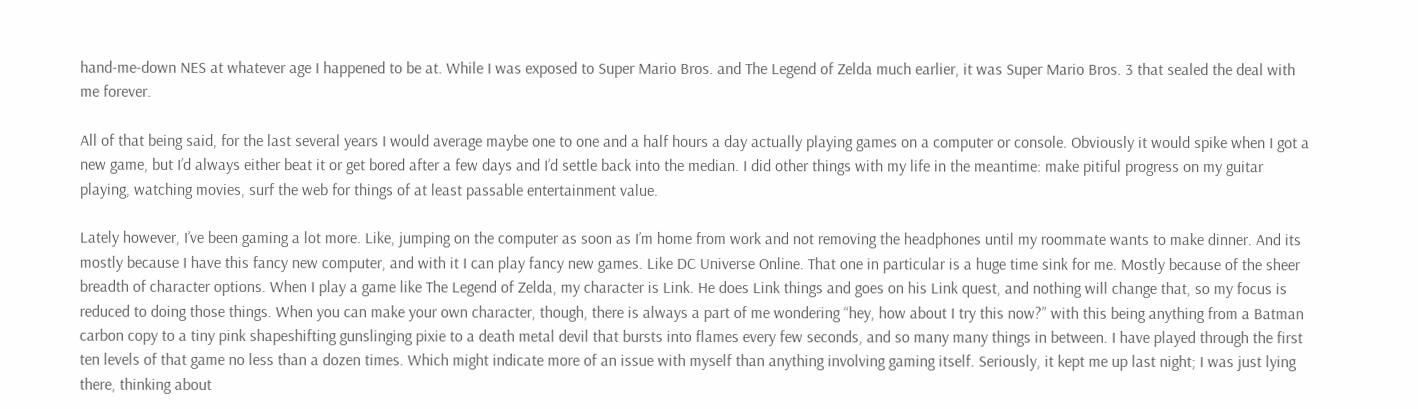hand-me-down NES at whatever age I happened to be at. While I was exposed to Super Mario Bros. and The Legend of Zelda much earlier, it was Super Mario Bros. 3 that sealed the deal with me forever.

All of that being said, for the last several years I would average maybe one to one and a half hours a day actually playing games on a computer or console. Obviously it would spike when I got a new game, but I’d always either beat it or get bored after a few days and I’d settle back into the median. I did other things with my life in the meantime: make pitiful progress on my guitar playing, watching movies, surf the web for things of at least passable entertainment value.

Lately however, I’ve been gaming a lot more. Like, jumping on the computer as soon as I’m home from work and not removing the headphones until my roommate wants to make dinner. And its mostly because I have this fancy new computer, and with it I can play fancy new games. Like DC Universe Online. That one in particular is a huge time sink for me. Mostly because of the sheer breadth of character options. When I play a game like The Legend of Zelda, my character is Link. He does Link things and goes on his Link quest, and nothing will change that, so my focus is reduced to doing those things. When you can make your own character, though, there is always a part of me wondering “hey, how about I try this now?” with this being anything from a Batman carbon copy to a tiny pink shapeshifting gunslinging pixie to a death metal devil that bursts into flames every few seconds, and so many many things in between. I have played through the first ten levels of that game no less than a dozen times. Which might indicate more of an issue with myself than anything involving gaming itself. Seriously, it kept me up last night; I was just lying there, thinking about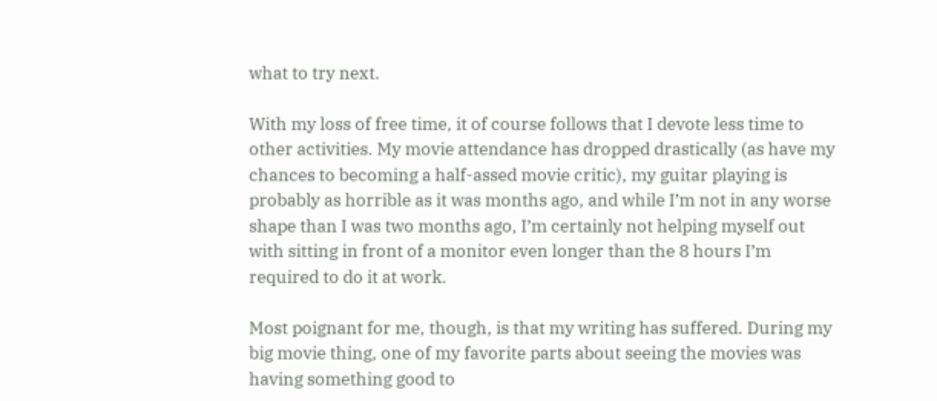what to try next.

With my loss of free time, it of course follows that I devote less time to other activities. My movie attendance has dropped drastically (as have my chances to becoming a half-assed movie critic), my guitar playing is probably as horrible as it was months ago, and while I’m not in any worse shape than I was two months ago, I’m certainly not helping myself out with sitting in front of a monitor even longer than the 8 hours I’m required to do it at work.

Most poignant for me, though, is that my writing has suffered. During my big movie thing, one of my favorite parts about seeing the movies was having something good to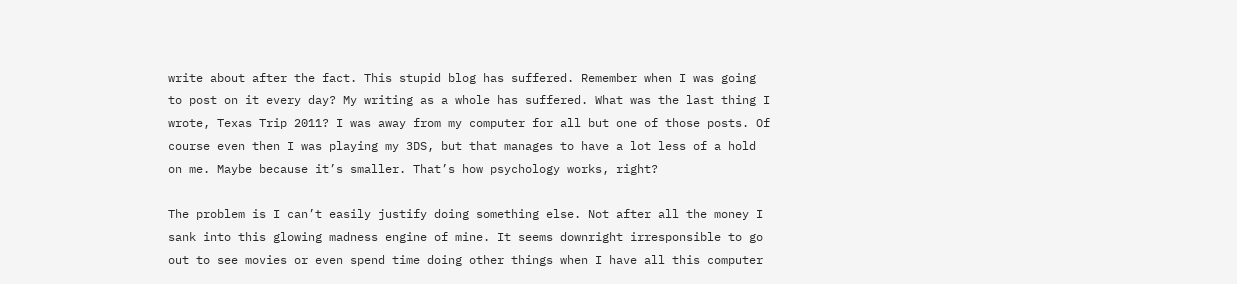write about after the fact. This stupid blog has suffered. Remember when I was going to post on it every day? My writing as a whole has suffered. What was the last thing I wrote, Texas Trip 2011? I was away from my computer for all but one of those posts. Of course even then I was playing my 3DS, but that manages to have a lot less of a hold on me. Maybe because it’s smaller. That’s how psychology works, right?

The problem is I can’t easily justify doing something else. Not after all the money I sank into this glowing madness engine of mine. It seems downright irresponsible to go out to see movies or even spend time doing other things when I have all this computer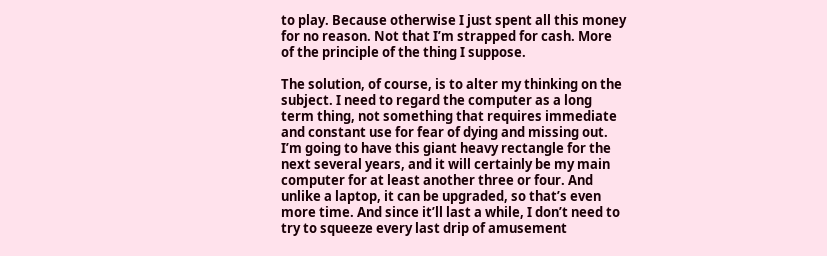to play. Because otherwise I just spent all this money for no reason. Not that I’m strapped for cash. More of the principle of the thing I suppose.

The solution, of course, is to alter my thinking on the subject. I need to regard the computer as a long term thing, not something that requires immediate and constant use for fear of dying and missing out. I’m going to have this giant heavy rectangle for the next several years, and it will certainly be my main computer for at least another three or four. And unlike a laptop, it can be upgraded, so that’s even more time. And since it’ll last a while, I don’t need to try to squeeze every last drip of amusement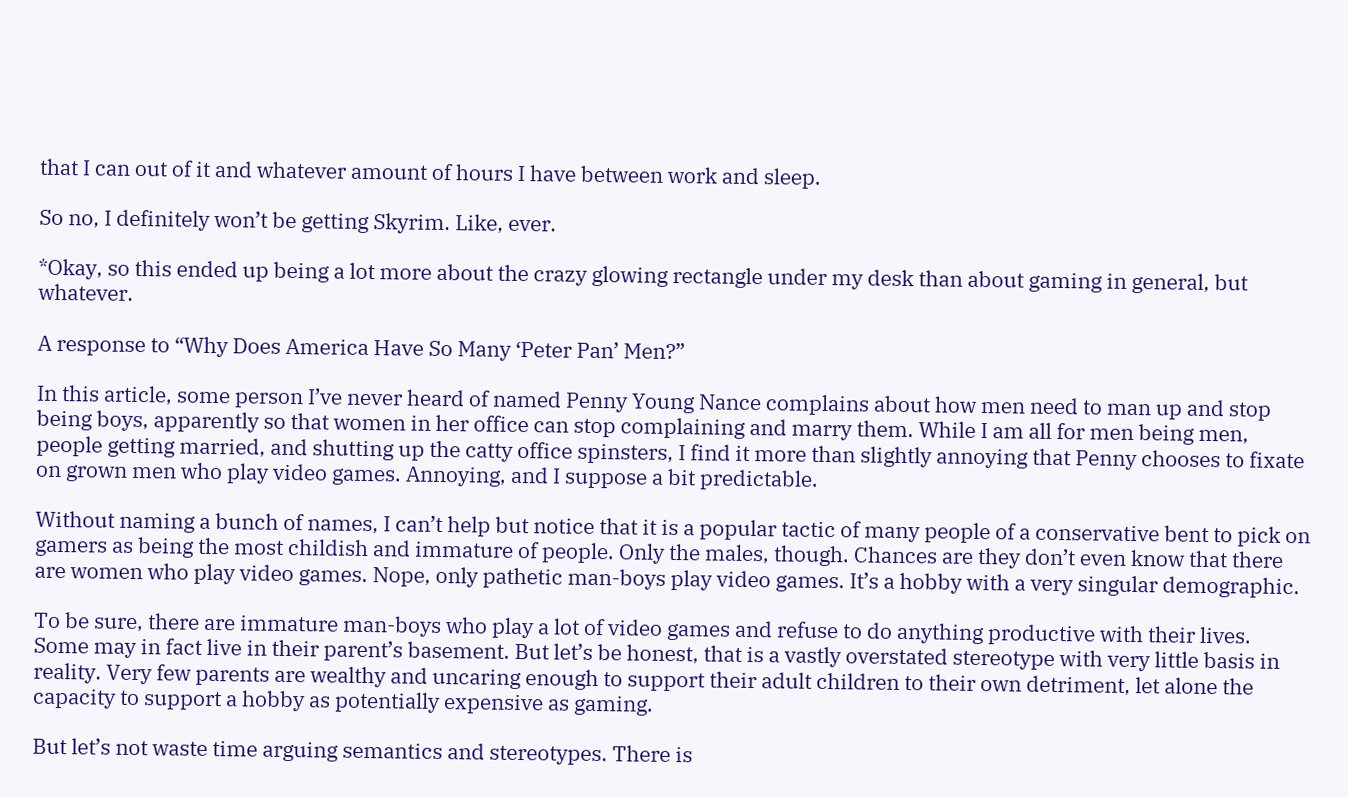that I can out of it and whatever amount of hours I have between work and sleep.

So no, I definitely won’t be getting Skyrim. Like, ever.

*Okay, so this ended up being a lot more about the crazy glowing rectangle under my desk than about gaming in general, but whatever.

A response to “Why Does America Have So Many ‘Peter Pan’ Men?”

In this article, some person I’ve never heard of named Penny Young Nance complains about how men need to man up and stop being boys, apparently so that women in her office can stop complaining and marry them. While I am all for men being men, people getting married, and shutting up the catty office spinsters, I find it more than slightly annoying that Penny chooses to fixate on grown men who play video games. Annoying, and I suppose a bit predictable.

Without naming a bunch of names, I can’t help but notice that it is a popular tactic of many people of a conservative bent to pick on gamers as being the most childish and immature of people. Only the males, though. Chances are they don’t even know that there are women who play video games. Nope, only pathetic man-boys play video games. It’s a hobby with a very singular demographic.

To be sure, there are immature man-boys who play a lot of video games and refuse to do anything productive with their lives. Some may in fact live in their parent’s basement. But let’s be honest, that is a vastly overstated stereotype with very little basis in reality. Very few parents are wealthy and uncaring enough to support their adult children to their own detriment, let alone the capacity to support a hobby as potentially expensive as gaming.

But let’s not waste time arguing semantics and stereotypes. There is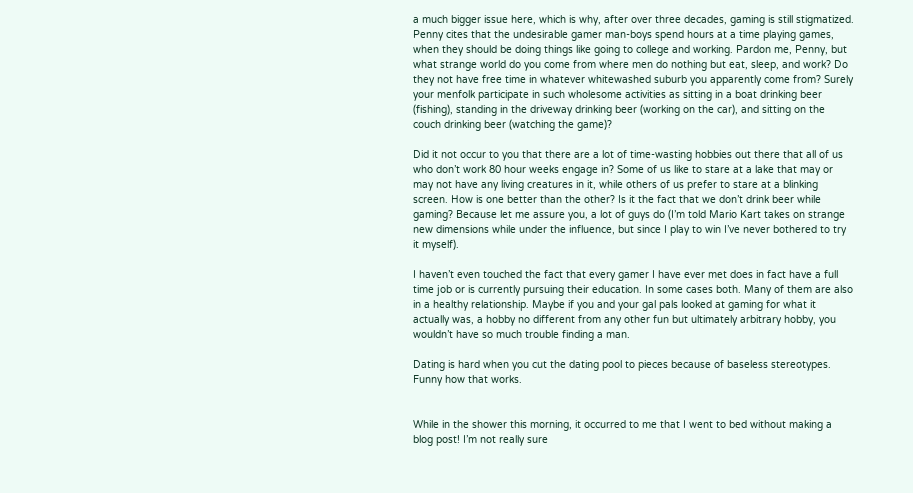a much bigger issue here, which is why, after over three decades, gaming is still stigmatized. Penny cites that the undesirable gamer man-boys spend hours at a time playing games, when they should be doing things like going to college and working. Pardon me, Penny, but what strange world do you come from where men do nothing but eat, sleep, and work? Do they not have free time in whatever whitewashed suburb you apparently come from? Surely your menfolk participate in such wholesome activities as sitting in a boat drinking beer (fishing), standing in the driveway drinking beer (working on the car), and sitting on the couch drinking beer (watching the game)?

Did it not occur to you that there are a lot of time-wasting hobbies out there that all of us who don’t work 80 hour weeks engage in? Some of us like to stare at a lake that may or may not have any living creatures in it, while others of us prefer to stare at a blinking screen. How is one better than the other? Is it the fact that we don’t drink beer while gaming? Because let me assure you, a lot of guys do (I’m told Mario Kart takes on strange new dimensions while under the influence, but since I play to win I’ve never bothered to try it myself).

I haven’t even touched the fact that every gamer I have ever met does in fact have a full time job or is currently pursuing their education. In some cases both. Many of them are also in a healthy relationship. Maybe if you and your gal pals looked at gaming for what it actually was, a hobby no different from any other fun but ultimately arbitrary hobby, you wouldn’t have so much trouble finding a man.

Dating is hard when you cut the dating pool to pieces because of baseless stereotypes. Funny how that works.


While in the shower this morning, it occurred to me that I went to bed without making a blog post! I’m not really sure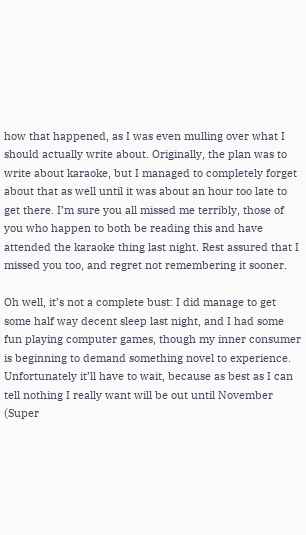how that happened, as I was even mulling over what I should actually write about. Originally, the plan was to write about karaoke, but I managed to completely forget about that as well until it was about an hour too late to get there. I’m sure you all missed me terribly, those of you who happen to both be reading this and have attended the karaoke thing last night. Rest assured that I missed you too, and regret not remembering it sooner.

Oh well, it’s not a complete bust: I did manage to get some half way decent sleep last night, and I had some fun playing computer games, though my inner consumer is beginning to demand something novel to experience. Unfortunately it’ll have to wait, because as best as I can tell nothing I really want will be out until November (Super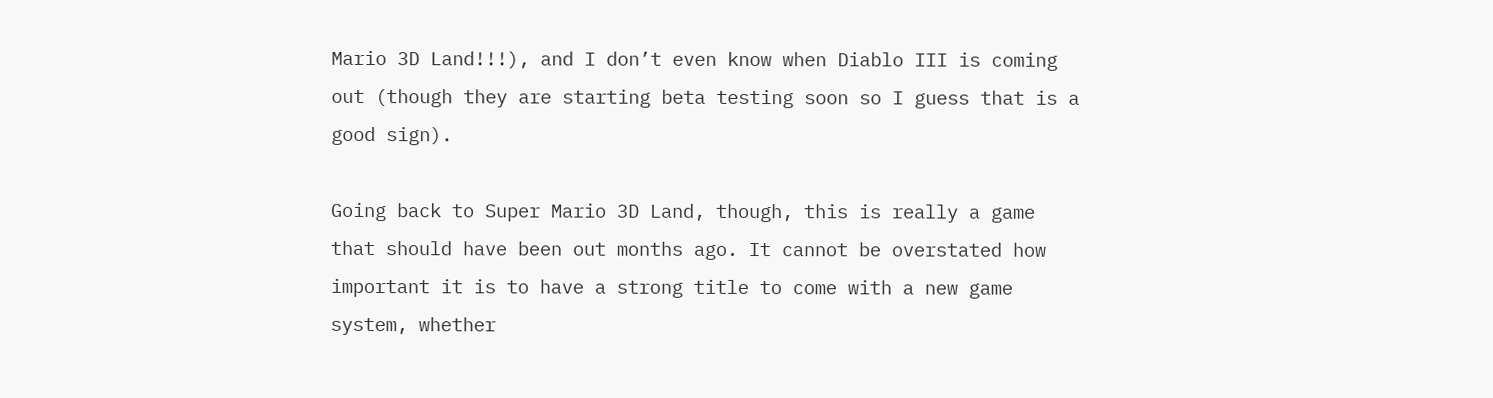Mario 3D Land!!!), and I don’t even know when Diablo III is coming out (though they are starting beta testing soon so I guess that is a good sign).

Going back to Super Mario 3D Land, though, this is really a game that should have been out months ago. It cannot be overstated how important it is to have a strong title to come with a new game system, whether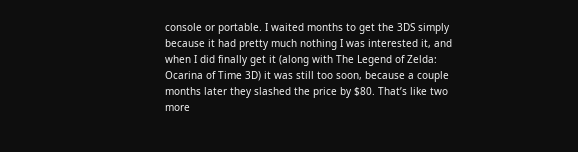console or portable. I waited months to get the 3DS simply because it had pretty much nothing I was interested it, and when I did finally get it (along with The Legend of Zelda: Ocarina of Time 3D) it was still too soon, because a couple months later they slashed the price by $80. That’s like two more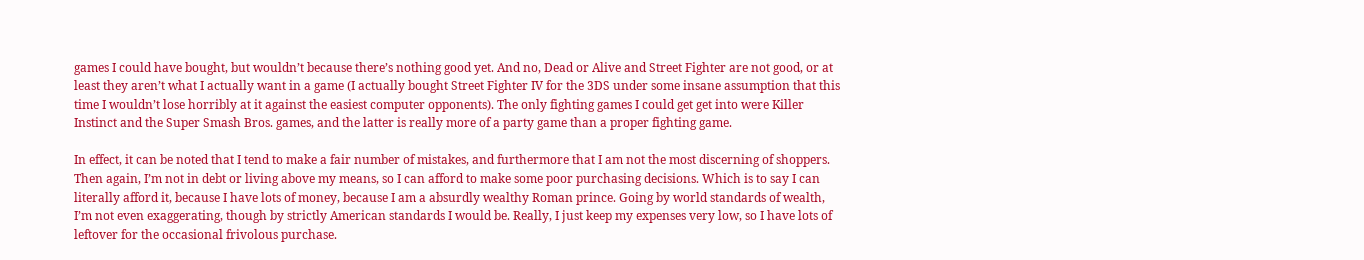games I could have bought, but wouldn’t because there’s nothing good yet. And no, Dead or Alive and Street Fighter are not good, or at least they aren’t what I actually want in a game (I actually bought Street Fighter IV for the 3DS under some insane assumption that this time I wouldn’t lose horribly at it against the easiest computer opponents). The only fighting games I could get get into were Killer Instinct and the Super Smash Bros. games, and the latter is really more of a party game than a proper fighting game.

In effect, it can be noted that I tend to make a fair number of mistakes, and furthermore that I am not the most discerning of shoppers. Then again, I’m not in debt or living above my means, so I can afford to make some poor purchasing decisions. Which is to say I can literally afford it, because I have lots of money, because I am a absurdly wealthy Roman prince. Going by world standards of wealth, I’m not even exaggerating, though by strictly American standards I would be. Really, I just keep my expenses very low, so I have lots of leftover for the occasional frivolous purchase.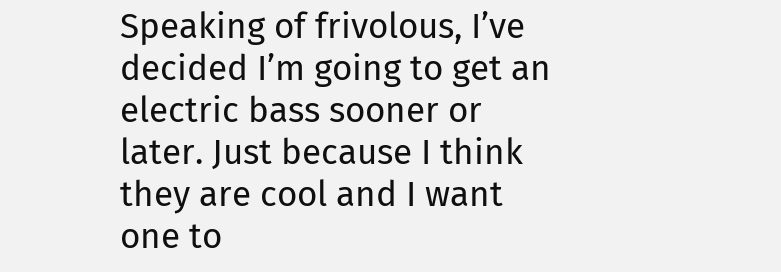Speaking of frivolous, I’ve decided I’m going to get an electric bass sooner or later. Just because I think they are cool and I want one to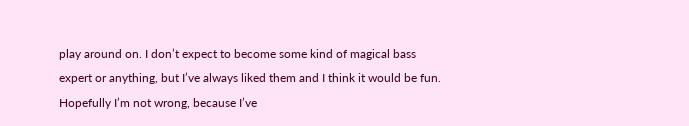play around on. I don’t expect to become some kind of magical bass expert or anything, but I’ve always liked them and I think it would be fun. Hopefully I’m not wrong, because I’ve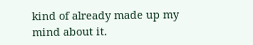kind of already made up my mind about it.